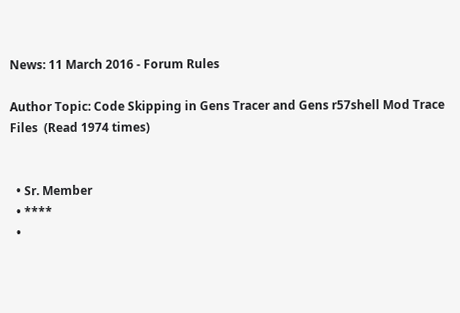News: 11 March 2016 - Forum Rules

Author Topic: Code Skipping in Gens Tracer and Gens r57shell Mod Trace Files  (Read 1974 times)


  • Sr. Member
  • ****
  •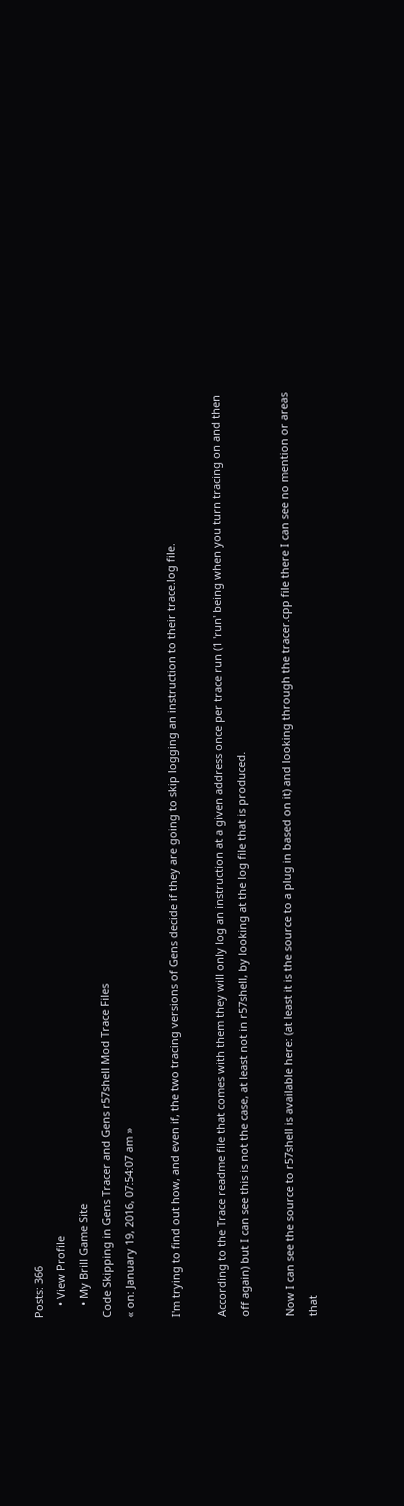Posts: 366
    • View Profile
    • My Brill Game Site
Code Skipping in Gens Tracer and Gens r57shell Mod Trace Files
« on: January 19, 2016, 07:54:07 am »

I'm trying to find out how, and even if, the two tracing versions of Gens decide if they are going to skip logging an instruction to their trace.log file.

According to the Trace readme file that comes with them they will only log an instruction at a given address once per trace run (1 'run' being when you turn tracing on and then off again) but I can see this is not the case, at least not in r57shell, by looking at the log file that is produced.

Now I can see the source to r57shell is available here: (at least it is the source to a plug in based on it) and looking through the tracer.cpp file there I can see no mention or areas that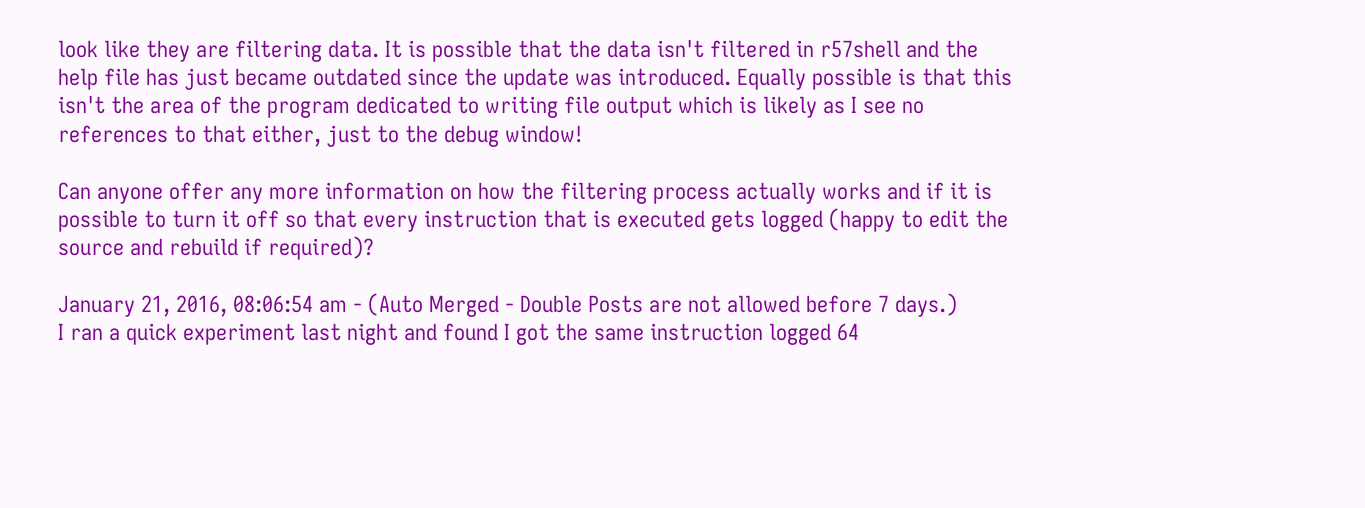look like they are filtering data. It is possible that the data isn't filtered in r57shell and the help file has just became outdated since the update was introduced. Equally possible is that this isn't the area of the program dedicated to writing file output which is likely as I see no references to that either, just to the debug window!

Can anyone offer any more information on how the filtering process actually works and if it is possible to turn it off so that every instruction that is executed gets logged (happy to edit the source and rebuild if required)?

January 21, 2016, 08:06:54 am - (Auto Merged - Double Posts are not allowed before 7 days.)
I ran a quick experiment last night and found I got the same instruction logged 64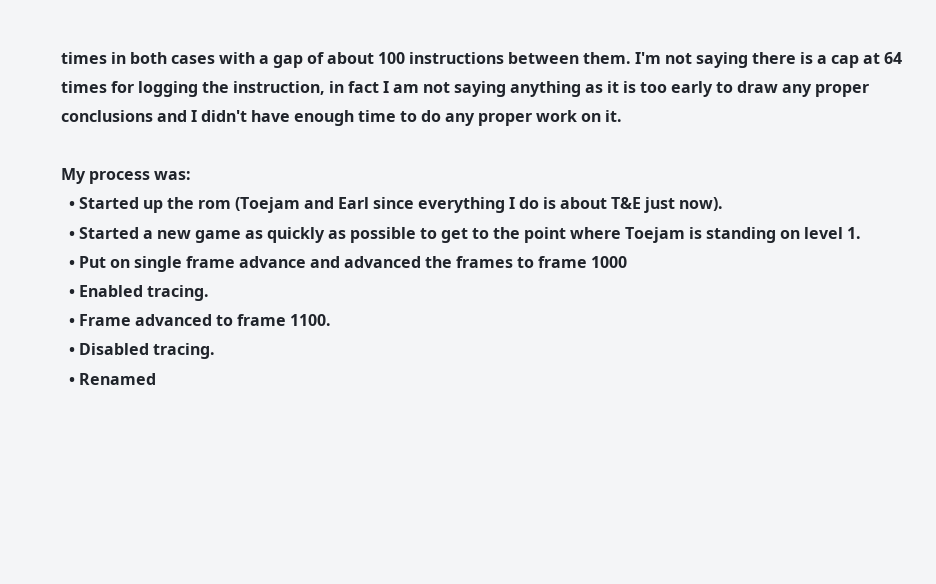times in both cases with a gap of about 100 instructions between them. I'm not saying there is a cap at 64 times for logging the instruction, in fact I am not saying anything as it is too early to draw any proper conclusions and I didn't have enough time to do any proper work on it.

My process was:
  • Started up the rom (Toejam and Earl since everything I do is about T&E just now).
  • Started a new game as quickly as possible to get to the point where Toejam is standing on level 1.
  • Put on single frame advance and advanced the frames to frame 1000
  • Enabled tracing.
  • Frame advanced to frame 1100.
  • Disabled tracing.
  • Renamed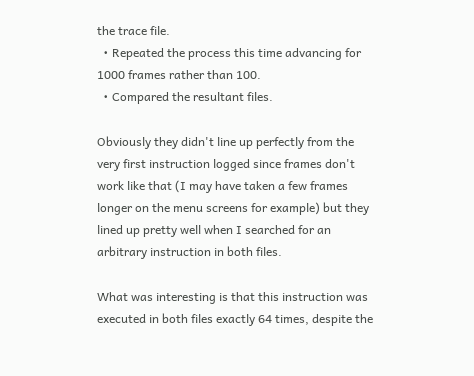the trace file.
  • Repeated the process this time advancing for 1000 frames rather than 100.
  • Compared the resultant files.

Obviously they didn't line up perfectly from the very first instruction logged since frames don't work like that (I may have taken a few frames longer on the menu screens for example) but they lined up pretty well when I searched for an arbitrary instruction in both files.

What was interesting is that this instruction was executed in both files exactly 64 times, despite the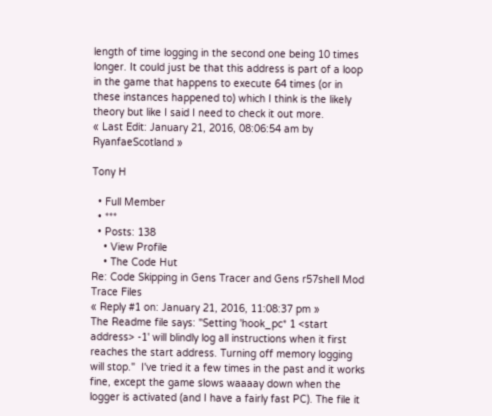length of time logging in the second one being 10 times longer. It could just be that this address is part of a loop in the game that happens to execute 64 times (or in these instances happened to) which I think is the likely theory but like I said I need to check it out more.
« Last Edit: January 21, 2016, 08:06:54 am by RyanfaeScotland »

Tony H

  • Full Member
  • ***
  • Posts: 138
    • View Profile
    • The Code Hut
Re: Code Skipping in Gens Tracer and Gens r57shell Mod Trace Files
« Reply #1 on: January 21, 2016, 11:08:37 pm »
The Readme file says: "Setting 'hook_pc* 1 <start address> -1' will blindly log all instructions when it first reaches the start address. Turning off memory logging will stop."  I've tried it a few times in the past and it works fine, except the game slows waaaay down when the logger is activated (and I have a fairly fast PC). The file it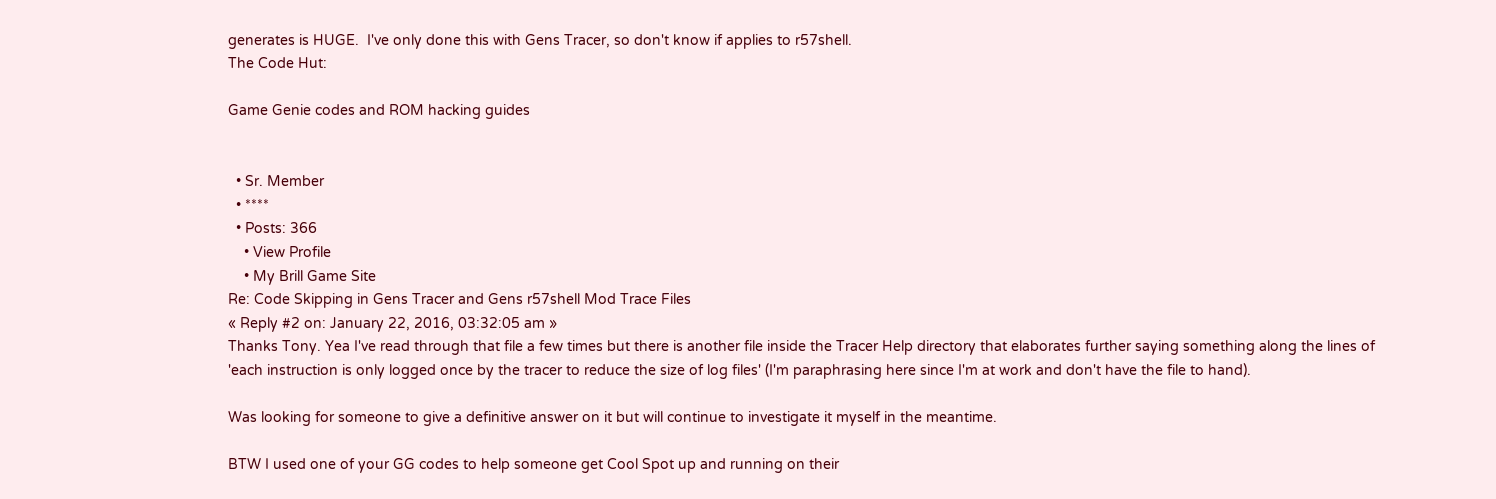generates is HUGE.  I've only done this with Gens Tracer, so don't know if applies to r57shell.
The Code Hut:

Game Genie codes and ROM hacking guides


  • Sr. Member
  • ****
  • Posts: 366
    • View Profile
    • My Brill Game Site
Re: Code Skipping in Gens Tracer and Gens r57shell Mod Trace Files
« Reply #2 on: January 22, 2016, 03:32:05 am »
Thanks Tony. Yea I've read through that file a few times but there is another file inside the Tracer Help directory that elaborates further saying something along the lines of 'each instruction is only logged once by the tracer to reduce the size of log files' (I'm paraphrasing here since I'm at work and don't have the file to hand).

Was looking for someone to give a definitive answer on it but will continue to investigate it myself in the meantime.

BTW I used one of your GG codes to help someone get Cool Spot up and running on their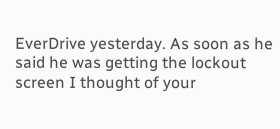EverDrive yesterday. As soon as he said he was getting the lockout screen I thought of your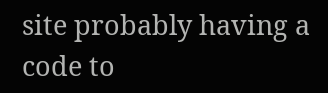site probably having a code to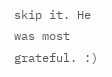skip it. He was most grateful. :)